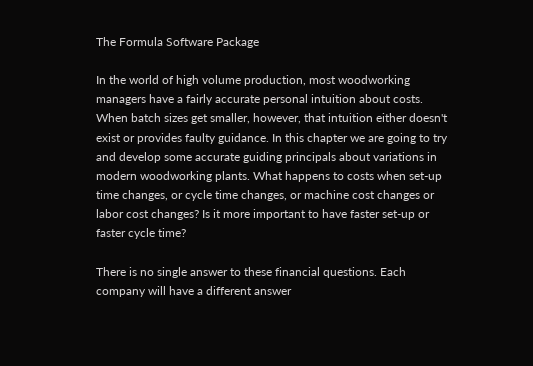The Formula Software Package

In the world of high volume production, most woodworking managers have a fairly accurate personal intuition about costs. When batch sizes get smaller, however, that intuition either doesn't exist or provides faulty guidance. In this chapter we are going to try and develop some accurate guiding principals about variations in modern woodworking plants. What happens to costs when set-up time changes, or cycle time changes, or machine cost changes or labor cost changes? Is it more important to have faster set-up or faster cycle time?

There is no single answer to these financial questions. Each company will have a different answer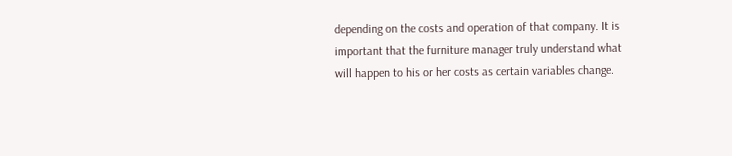depending on the costs and operation of that company. It is important that the furniture manager truly understand what will happen to his or her costs as certain variables change.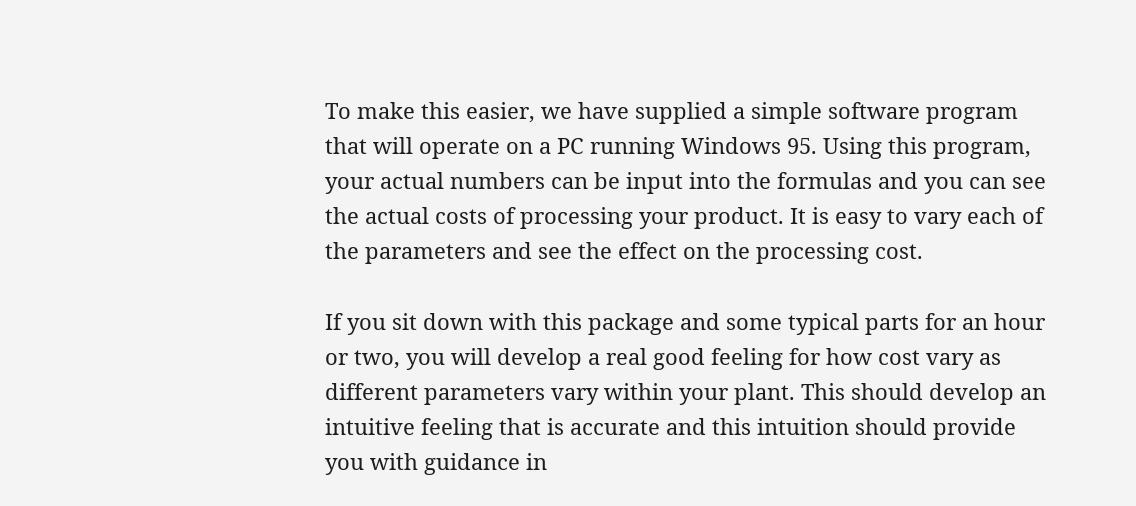To make this easier, we have supplied a simple software program that will operate on a PC running Windows 95. Using this program, your actual numbers can be input into the formulas and you can see the actual costs of processing your product. It is easy to vary each of the parameters and see the effect on the processing cost.

If you sit down with this package and some typical parts for an hour or two, you will develop a real good feeling for how cost vary as different parameters vary within your plant. This should develop an intuitive feeling that is accurate and this intuition should provide you with guidance in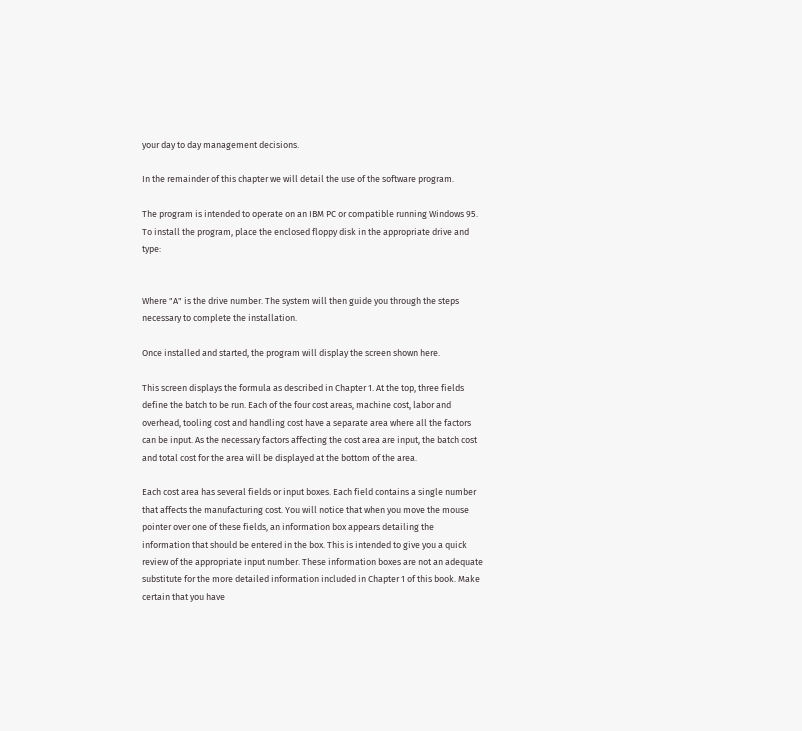your day to day management decisions.

In the remainder of this chapter we will detail the use of the software program.

The program is intended to operate on an IBM PC or compatible running Windows 95. To install the program, place the enclosed floppy disk in the appropriate drive and type:


Where "A" is the drive number. The system will then guide you through the steps necessary to complete the installation.

Once installed and started, the program will display the screen shown here.

This screen displays the formula as described in Chapter 1. At the top, three fields define the batch to be run. Each of the four cost areas, machine cost, labor and overhead, tooling cost and handling cost have a separate area where all the factors can be input. As the necessary factors affecting the cost area are input, the batch cost and total cost for the area will be displayed at the bottom of the area.

Each cost area has several fields or input boxes. Each field contains a single number that affects the manufacturing cost. You will notice that when you move the mouse pointer over one of these fields, an information box appears detailing the information that should be entered in the box. This is intended to give you a quick review of the appropriate input number. These information boxes are not an adequate substitute for the more detailed information included in Chapter 1 of this book. Make certain that you have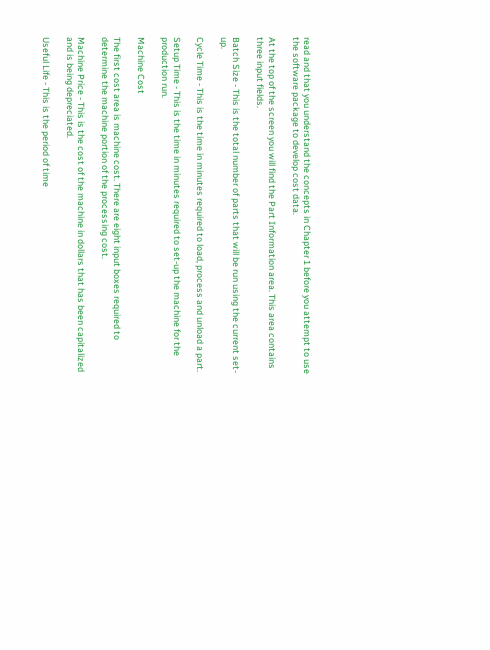read and that you understand the concepts in Chapter 1 before you attempt to use the software package to develop cost data.

At the top of the screen you will find the Part Information area. This area contains three input fields.

Batch Size - This is the total number of parts that will be run using the current set-up.

Cycle Time - This is the time in minutes required to load, process and unload a part.

Setup Time - This is the time in minutes required to set-up the machine for the production run.

Machine Cost

The first cost area is machine cost. There are eight input boxes required to determine the machine portion of the processing cost.

Machine Price - This is the cost of the machine in dollars that has been capitalized and is being depreciated.

Useful Life - This is the period of time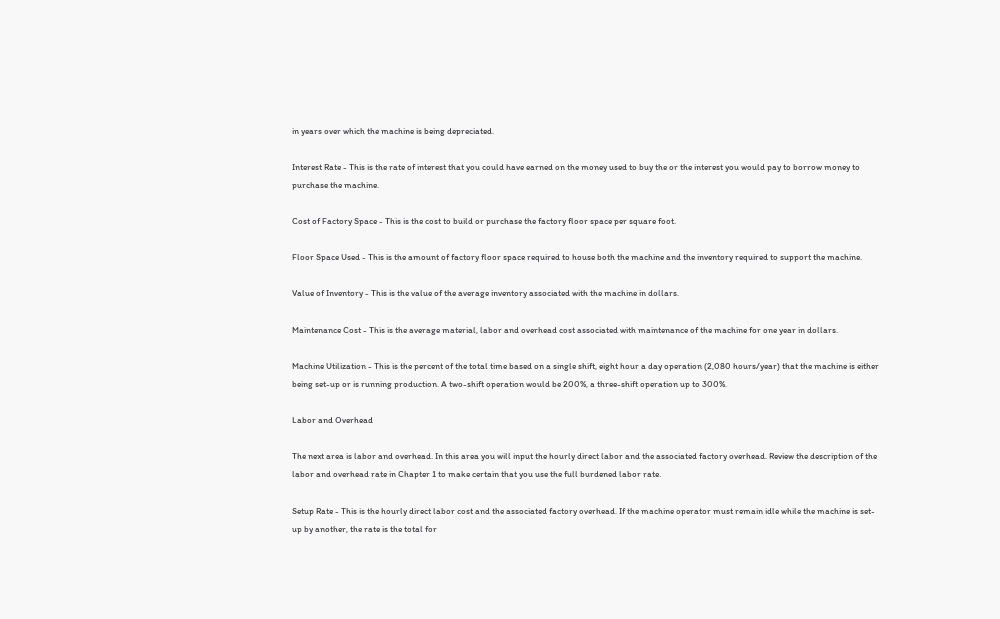in years over which the machine is being depreciated.

Interest Rate - This is the rate of interest that you could have earned on the money used to buy the or the interest you would pay to borrow money to purchase the machine.

Cost of Factory Space - This is the cost to build or purchase the factory floor space per square foot.

Floor Space Used - This is the amount of factory floor space required to house both the machine and the inventory required to support the machine.

Value of Inventory - This is the value of the average inventory associated with the machine in dollars.

Maintenance Cost - This is the average material, labor and overhead cost associated with maintenance of the machine for one year in dollars.

Machine Utilization - This is the percent of the total time based on a single shift, eight hour a day operation (2,080 hours/year) that the machine is either being set-up or is running production. A two-shift operation would be 200%, a three-shift operation up to 300%.

Labor and Overhead

The next area is labor and overhead. In this area you will input the hourly direct labor and the associated factory overhead. Review the description of the labor and overhead rate in Chapter 1 to make certain that you use the full burdened labor rate.

Setup Rate - This is the hourly direct labor cost and the associated factory overhead. If the machine operator must remain idle while the machine is set-up by another, the rate is the total for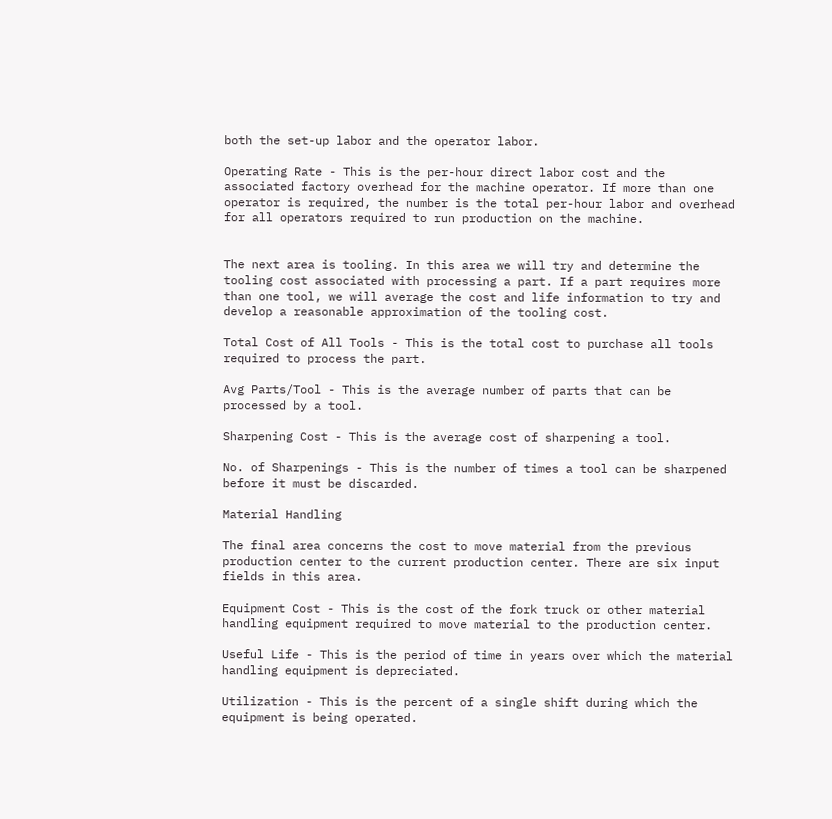both the set-up labor and the operator labor.

Operating Rate - This is the per-hour direct labor cost and the associated factory overhead for the machine operator. If more than one operator is required, the number is the total per-hour labor and overhead for all operators required to run production on the machine.


The next area is tooling. In this area we will try and determine the tooling cost associated with processing a part. If a part requires more than one tool, we will average the cost and life information to try and develop a reasonable approximation of the tooling cost.

Total Cost of All Tools - This is the total cost to purchase all tools required to process the part.

Avg Parts/Tool - This is the average number of parts that can be processed by a tool.

Sharpening Cost - This is the average cost of sharpening a tool.

No. of Sharpenings - This is the number of times a tool can be sharpened before it must be discarded.

Material Handling

The final area concerns the cost to move material from the previous production center to the current production center. There are six input fields in this area.

Equipment Cost - This is the cost of the fork truck or other material handling equipment required to move material to the production center.

Useful Life - This is the period of time in years over which the material handling equipment is depreciated.

Utilization - This is the percent of a single shift during which the equipment is being operated.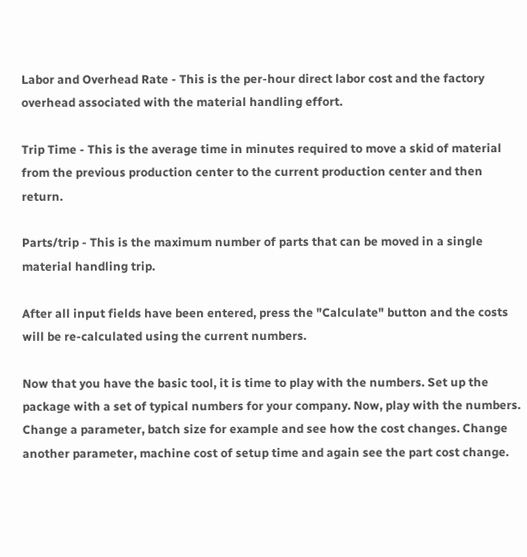Labor and Overhead Rate - This is the per-hour direct labor cost and the factory overhead associated with the material handling effort.

Trip Time - This is the average time in minutes required to move a skid of material from the previous production center to the current production center and then return.

Parts/trip - This is the maximum number of parts that can be moved in a single material handling trip.

After all input fields have been entered, press the "Calculate" button and the costs will be re-calculated using the current numbers.

Now that you have the basic tool, it is time to play with the numbers. Set up the package with a set of typical numbers for your company. Now, play with the numbers. Change a parameter, batch size for example and see how the cost changes. Change another parameter, machine cost of setup time and again see the part cost change.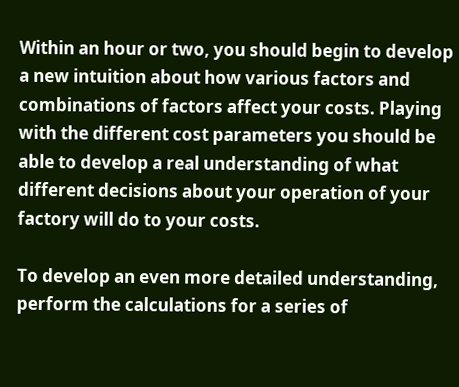Within an hour or two, you should begin to develop a new intuition about how various factors and combinations of factors affect your costs. Playing with the different cost parameters you should be able to develop a real understanding of what different decisions about your operation of your factory will do to your costs.

To develop an even more detailed understanding, perform the calculations for a series of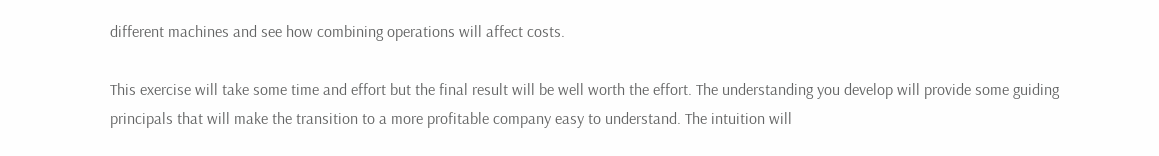different machines and see how combining operations will affect costs.

This exercise will take some time and effort but the final result will be well worth the effort. The understanding you develop will provide some guiding principals that will make the transition to a more profitable company easy to understand. The intuition will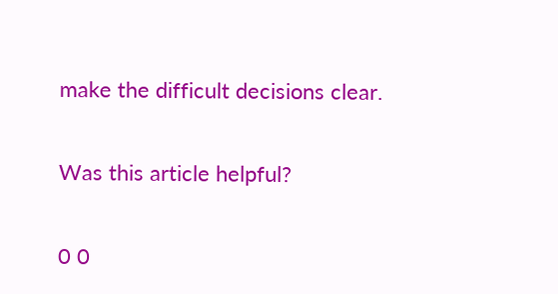make the difficult decisions clear.

Was this article helpful?

0 0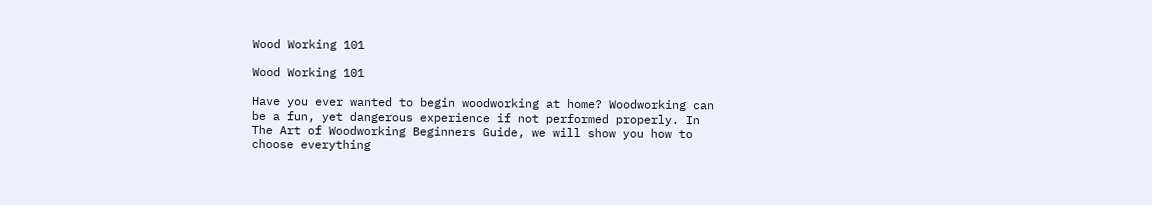Wood Working 101

Wood Working 101

Have you ever wanted to begin woodworking at home? Woodworking can be a fun, yet dangerous experience if not performed properly. In The Art of Woodworking Beginners Guide, we will show you how to choose everything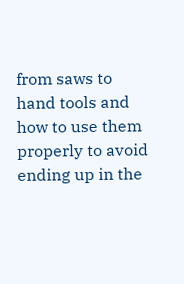from saws to hand tools and how to use them properly to avoid ending up in the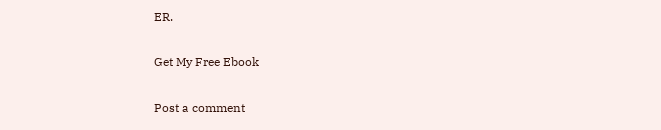ER.

Get My Free Ebook

Post a comment